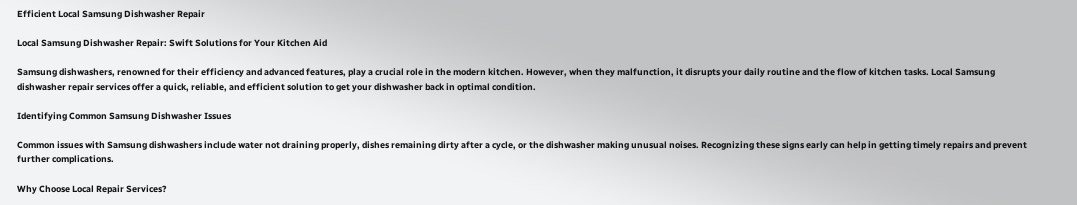Efficient Local Samsung Dishwasher Repair

Local Samsung Dishwasher Repair: Swift Solutions for Your Kitchen Aid

Samsung dishwashers, renowned for their efficiency and advanced features, play a crucial role in the modern kitchen. However, when they malfunction, it disrupts your daily routine and the flow of kitchen tasks. Local Samsung dishwasher repair services offer a quick, reliable, and efficient solution to get your dishwasher back in optimal condition.

Identifying Common Samsung Dishwasher Issues

Common issues with Samsung dishwashers include water not draining properly, dishes remaining dirty after a cycle, or the dishwasher making unusual noises. Recognizing these signs early can help in getting timely repairs and prevent further complications.

Why Choose Local Repair Services?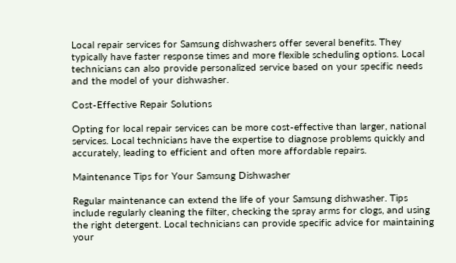Local repair services for Samsung dishwashers offer several benefits. They typically have faster response times and more flexible scheduling options. Local technicians can also provide personalized service based on your specific needs and the model of your dishwasher.

Cost-Effective Repair Solutions

Opting for local repair services can be more cost-effective than larger, national services. Local technicians have the expertise to diagnose problems quickly and accurately, leading to efficient and often more affordable repairs.

Maintenance Tips for Your Samsung Dishwasher

Regular maintenance can extend the life of your Samsung dishwasher. Tips include regularly cleaning the filter, checking the spray arms for clogs, and using the right detergent. Local technicians can provide specific advice for maintaining your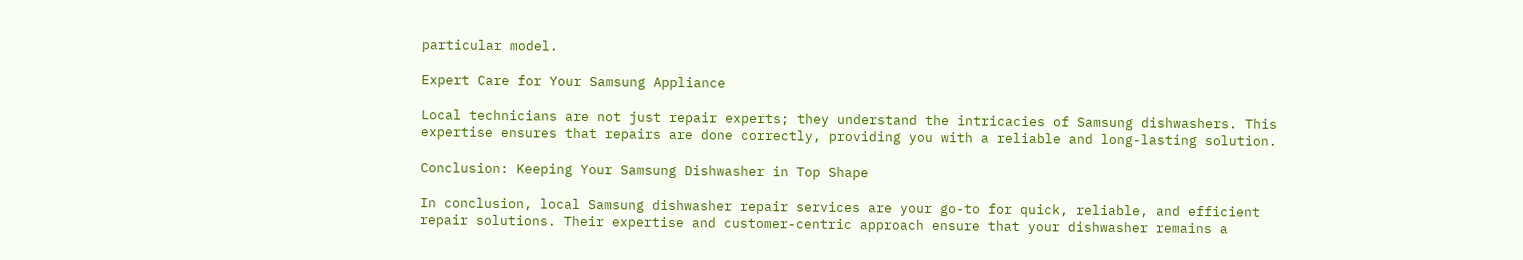particular model.

Expert Care for Your Samsung Appliance

Local technicians are not just repair experts; they understand the intricacies of Samsung dishwashers. This expertise ensures that repairs are done correctly, providing you with a reliable and long-lasting solution.

Conclusion: Keeping Your Samsung Dishwasher in Top Shape

In conclusion, local Samsung dishwasher repair services are your go-to for quick, reliable, and efficient repair solutions. Their expertise and customer-centric approach ensure that your dishwasher remains a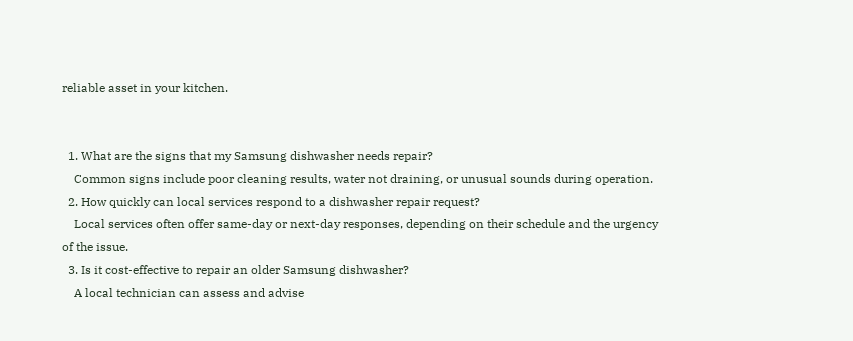reliable asset in your kitchen.


  1. What are the signs that my Samsung dishwasher needs repair?
    Common signs include poor cleaning results, water not draining, or unusual sounds during operation.
  2. How quickly can local services respond to a dishwasher repair request?
    Local services often offer same-day or next-day responses, depending on their schedule and the urgency of the issue.
  3. Is it cost-effective to repair an older Samsung dishwasher?
    A local technician can assess and advise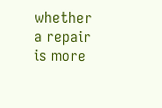whether a repair is more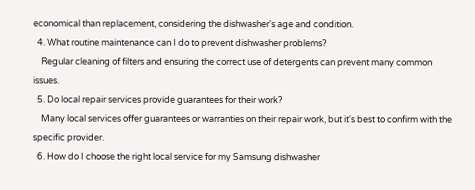economical than replacement, considering the dishwasher's age and condition.
  4. What routine maintenance can I do to prevent dishwasher problems?
    Regular cleaning of filters and ensuring the correct use of detergents can prevent many common issues.
  5. Do local repair services provide guarantees for their work?
    Many local services offer guarantees or warranties on their repair work, but it's best to confirm with the specific provider.
  6. How do I choose the right local service for my Samsung dishwasher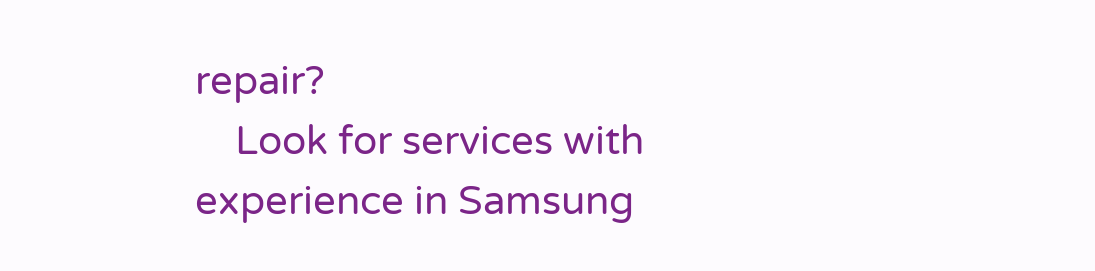repair?
    Look for services with experience in Samsung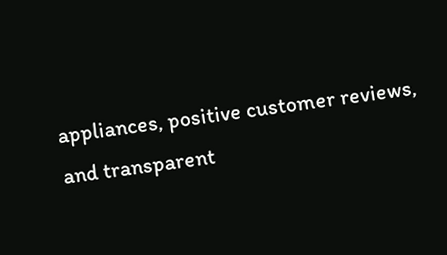appliances, positive customer reviews, and transparent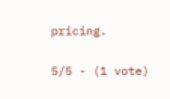pricing.

5/5 - (1 vote)